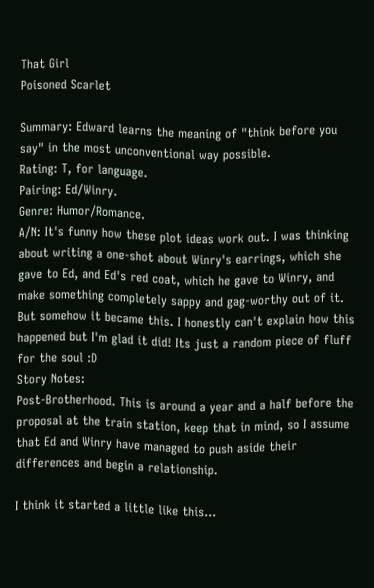That Girl
Poisoned Scarlet

Summary: Edward learns the meaning of "think before you say" in the most unconventional way possible.
Rating: T, for language.
Pairing: Ed/Winry.
Genre: Humor/Romance.
A/N: It's funny how these plot ideas work out. I was thinking about writing a one-shot about Winry's earrings, which she gave to Ed, and Ed's red coat, which he gave to Winry, and make something completely sappy and gag-worthy out of it. But somehow it became this. I honestly can't explain how this happened but I'm glad it did! Its just a random piece of fluff for the soul :D
Story Notes:
Post-Brotherhood. This is around a year and a half before the proposal at the train station, keep that in mind, so I assume that Ed and Winry have managed to push aside their differences and begin a relationship.

I think it started a little like this...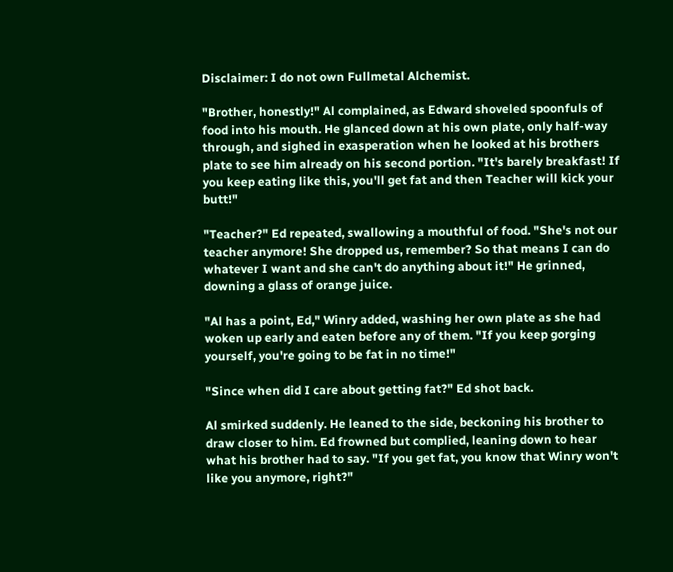Disclaimer: I do not own Fullmetal Alchemist.

"Brother, honestly!" Al complained, as Edward shoveled spoonfuls of food into his mouth. He glanced down at his own plate, only half-way through, and sighed in exasperation when he looked at his brothers plate to see him already on his second portion. "It's barely breakfast! If you keep eating like this, you'll get fat and then Teacher will kick your butt!"

"Teacher?" Ed repeated, swallowing a mouthful of food. "She's not our teacher anymore! She dropped us, remember? So that means I can do whatever I want and she can't do anything about it!" He grinned, downing a glass of orange juice.

"Al has a point, Ed," Winry added, washing her own plate as she had woken up early and eaten before any of them. "If you keep gorging yourself, you're going to be fat in no time!"

"Since when did I care about getting fat?" Ed shot back.

Al smirked suddenly. He leaned to the side, beckoning his brother to draw closer to him. Ed frowned but complied, leaning down to hear what his brother had to say. "If you get fat, you know that Winry won't like you anymore, right?"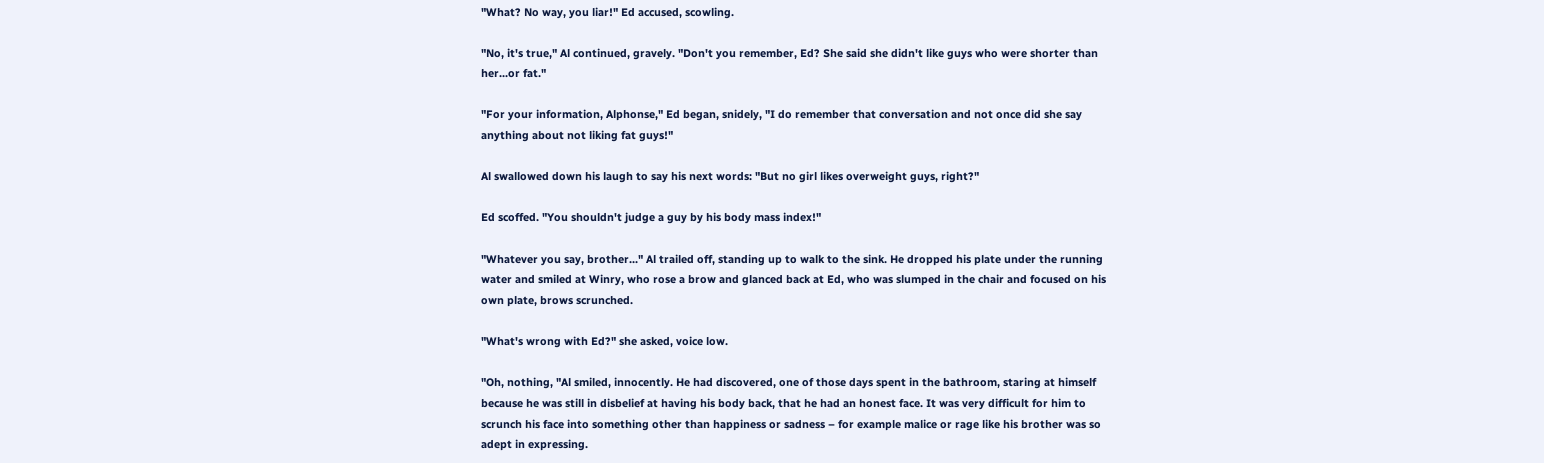"What? No way, you liar!" Ed accused, scowling.

"No, it's true," Al continued, gravely. "Don't you remember, Ed? She said she didn't like guys who were shorter than her...or fat."

"For your information, Alphonse," Ed began, snidely, "I do remember that conversation and not once did she say anything about not liking fat guys!"

Al swallowed down his laugh to say his next words: "But no girl likes overweight guys, right?"

Ed scoffed. "You shouldn't judge a guy by his body mass index!"

"Whatever you say, brother..." Al trailed off, standing up to walk to the sink. He dropped his plate under the running water and smiled at Winry, who rose a brow and glanced back at Ed, who was slumped in the chair and focused on his own plate, brows scrunched.

"What's wrong with Ed?" she asked, voice low.

"Oh, nothing, "Al smiled, innocently. He had discovered, one of those days spent in the bathroom, staring at himself because he was still in disbelief at having his body back, that he had an honest face. It was very difficult for him to scrunch his face into something other than happiness or sadness – for example malice or rage like his brother was so adept in expressing.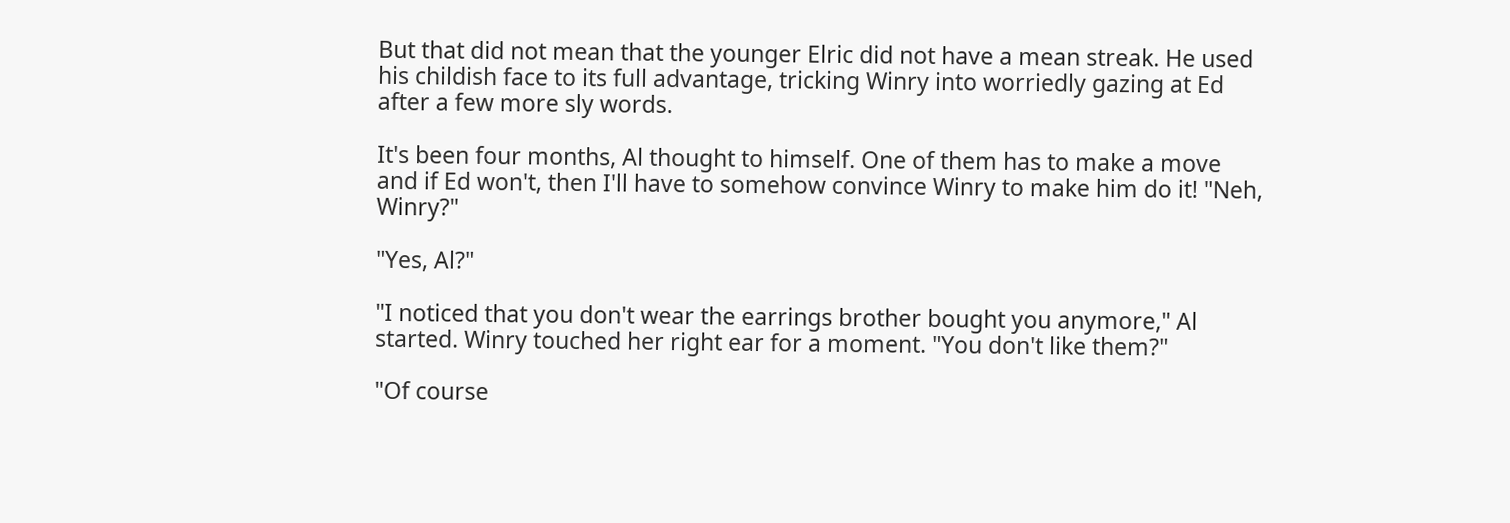But that did not mean that the younger Elric did not have a mean streak. He used his childish face to its full advantage, tricking Winry into worriedly gazing at Ed after a few more sly words.

It's been four months, Al thought to himself. One of them has to make a move and if Ed won't, then I'll have to somehow convince Winry to make him do it! "Neh, Winry?"

"Yes, Al?"

"I noticed that you don't wear the earrings brother bought you anymore," Al started. Winry touched her right ear for a moment. "You don't like them?"

"Of course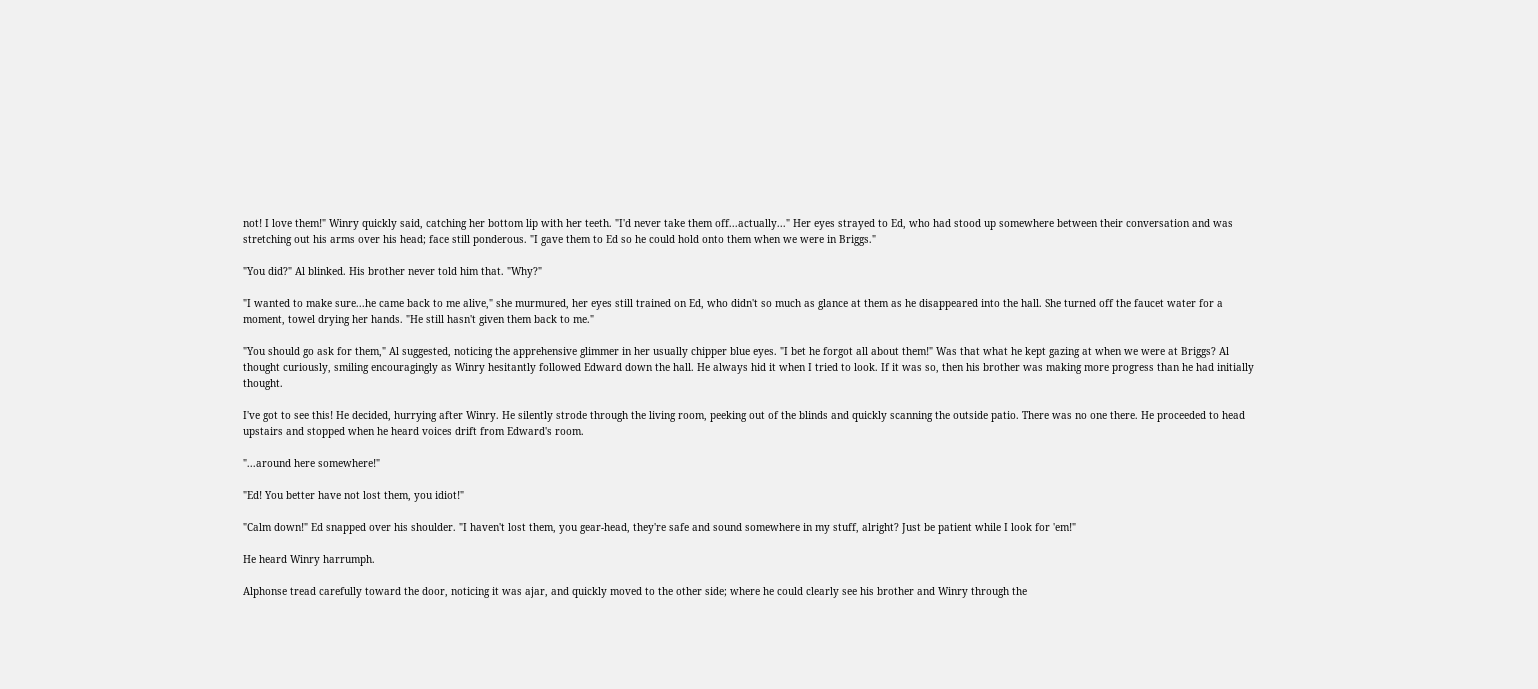not! I love them!" Winry quickly said, catching her bottom lip with her teeth. "I'd never take them off...actually..." Her eyes strayed to Ed, who had stood up somewhere between their conversation and was stretching out his arms over his head; face still ponderous. "I gave them to Ed so he could hold onto them when we were in Briggs."

"You did?" Al blinked. His brother never told him that. "Why?"

"I wanted to make sure...he came back to me alive," she murmured, her eyes still trained on Ed, who didn't so much as glance at them as he disappeared into the hall. She turned off the faucet water for a moment, towel drying her hands. "He still hasn't given them back to me."

"You should go ask for them," Al suggested, noticing the apprehensive glimmer in her usually chipper blue eyes. "I bet he forgot all about them!" Was that what he kept gazing at when we were at Briggs? Al thought curiously, smiling encouragingly as Winry hesitantly followed Edward down the hall. He always hid it when I tried to look. If it was so, then his brother was making more progress than he had initially thought.

I've got to see this! He decided, hurrying after Winry. He silently strode through the living room, peeking out of the blinds and quickly scanning the outside patio. There was no one there. He proceeded to head upstairs and stopped when he heard voices drift from Edward's room.

"...around here somewhere!"

"Ed! You better have not lost them, you idiot!"

"Calm down!" Ed snapped over his shoulder. "I haven't lost them, you gear-head, they're safe and sound somewhere in my stuff, alright? Just be patient while I look for 'em!"

He heard Winry harrumph.

Alphonse tread carefully toward the door, noticing it was ajar, and quickly moved to the other side; where he could clearly see his brother and Winry through the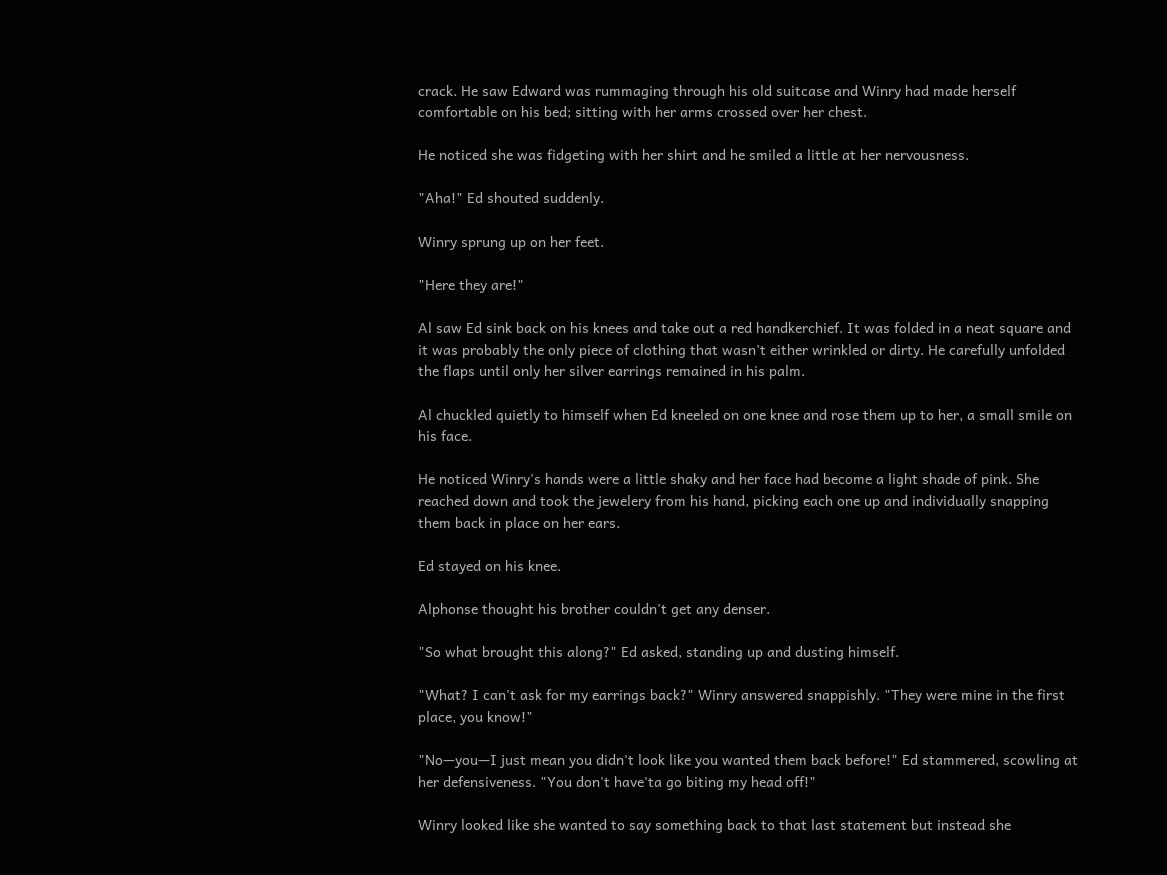crack. He saw Edward was rummaging through his old suitcase and Winry had made herself comfortable on his bed; sitting with her arms crossed over her chest.

He noticed she was fidgeting with her shirt and he smiled a little at her nervousness.

"Aha!" Ed shouted suddenly.

Winry sprung up on her feet.

"Here they are!"

Al saw Ed sink back on his knees and take out a red handkerchief. It was folded in a neat square and it was probably the only piece of clothing that wasn't either wrinkled or dirty. He carefully unfolded the flaps until only her silver earrings remained in his palm.

Al chuckled quietly to himself when Ed kneeled on one knee and rose them up to her, a small smile on his face.

He noticed Winry's hands were a little shaky and her face had become a light shade of pink. She reached down and took the jewelery from his hand, picking each one up and individually snapping them back in place on her ears.

Ed stayed on his knee.

Alphonse thought his brother couldn't get any denser.

"So what brought this along?" Ed asked, standing up and dusting himself.

"What? I can't ask for my earrings back?" Winry answered snappishly. "They were mine in the first place, you know!"

"No—you—I just mean you didn't look like you wanted them back before!" Ed stammered, scowling at her defensiveness. "You don't have'ta go biting my head off!"

Winry looked like she wanted to say something back to that last statement but instead she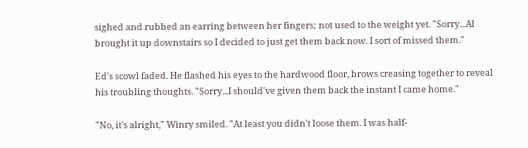sighed and rubbed an earring between her fingers; not used to the weight yet. "Sorry...Al brought it up downstairs so I decided to just get them back now. I sort of missed them."

Ed's scowl faded. He flashed his eyes to the hardwood floor, brows creasing together to reveal his troubling thoughts. "Sorry...I should've given them back the instant I came home."

"No, it's alright," Winry smiled. "At least you didn't loose them. I was half-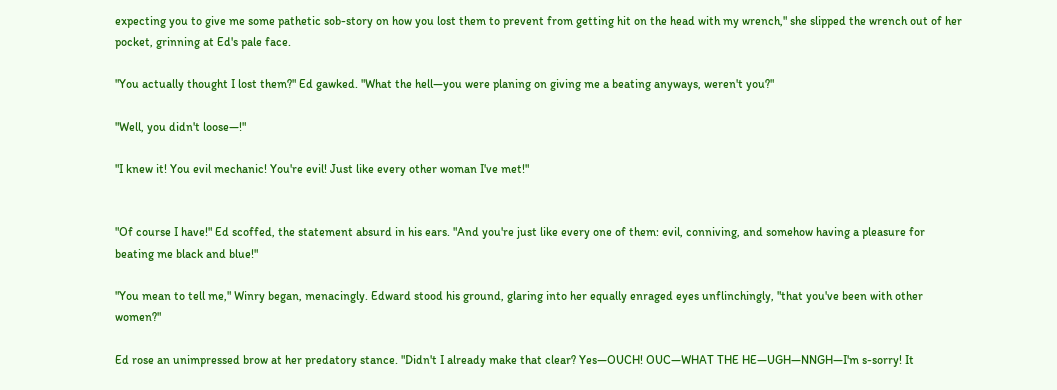expecting you to give me some pathetic sob-story on how you lost them to prevent from getting hit on the head with my wrench," she slipped the wrench out of her pocket, grinning at Ed's pale face.

"You actually thought I lost them?" Ed gawked. "What the hell—you were planing on giving me a beating anyways, weren't you?"

"Well, you didn't loose—!"

"I knew it! You evil mechanic! You're evil! Just like every other woman I've met!"


"Of course I have!" Ed scoffed, the statement absurd in his ears. "And you're just like every one of them: evil, conniving, and somehow having a pleasure for beating me black and blue!"

"You mean to tell me," Winry began, menacingly. Edward stood his ground, glaring into her equally enraged eyes unflinchingly, "that you've been with other women?"

Ed rose an unimpressed brow at her predatory stance. "Didn't I already make that clear? Yes—OUCH! OUC—WHAT THE HE—UGH—NNGH—I'm s-sorry! It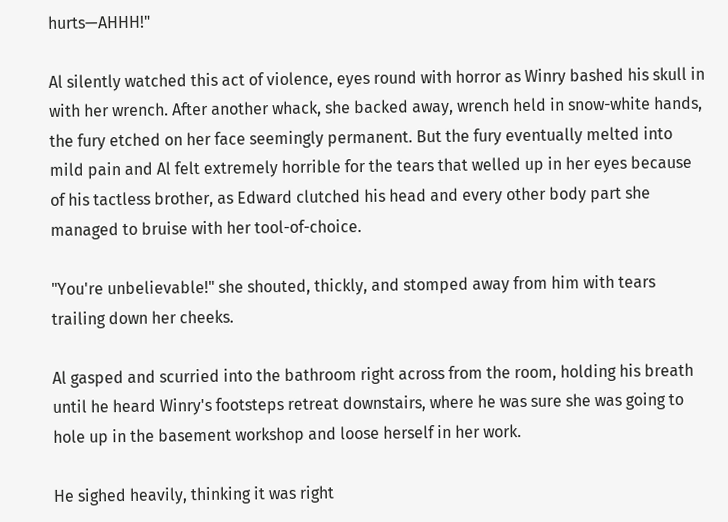hurts—AHHH!"

Al silently watched this act of violence, eyes round with horror as Winry bashed his skull in with her wrench. After another whack, she backed away, wrench held in snow-white hands, the fury etched on her face seemingly permanent. But the fury eventually melted into mild pain and Al felt extremely horrible for the tears that welled up in her eyes because of his tactless brother, as Edward clutched his head and every other body part she managed to bruise with her tool-of-choice.

"You're unbelievable!" she shouted, thickly, and stomped away from him with tears trailing down her cheeks.

Al gasped and scurried into the bathroom right across from the room, holding his breath until he heard Winry's footsteps retreat downstairs, where he was sure she was going to hole up in the basement workshop and loose herself in her work.

He sighed heavily, thinking it was right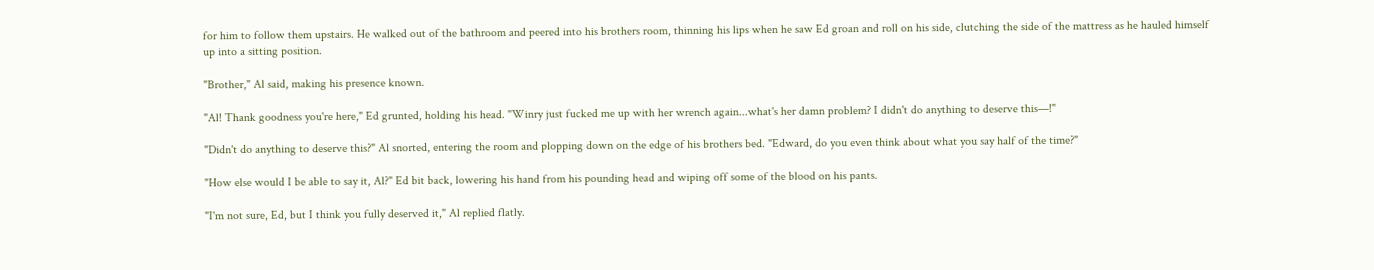for him to follow them upstairs. He walked out of the bathroom and peered into his brothers room, thinning his lips when he saw Ed groan and roll on his side, clutching the side of the mattress as he hauled himself up into a sitting position.

"Brother," Al said, making his presence known.

"Al! Thank goodness you're here," Ed grunted, holding his head. "Winry just fucked me up with her wrench again...what's her damn problem? I didn't do anything to deserve this—!"

"Didn't do anything to deserve this?" Al snorted, entering the room and plopping down on the edge of his brothers bed. "Edward, do you even think about what you say half of the time?"

"How else would I be able to say it, Al?" Ed bit back, lowering his hand from his pounding head and wiping off some of the blood on his pants.

"I'm not sure, Ed, but I think you fully deserved it," Al replied flatly.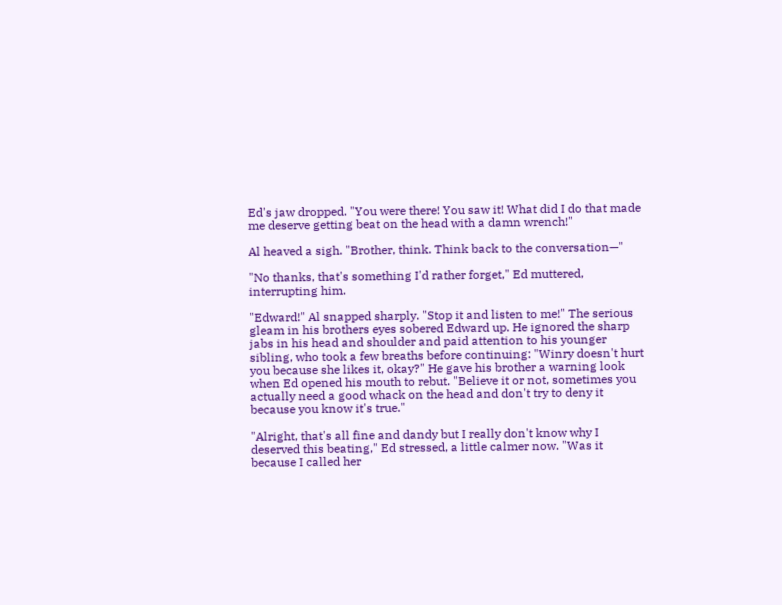Ed's jaw dropped. "You were there! You saw it! What did I do that made me deserve getting beat on the head with a damn wrench!"

Al heaved a sigh. "Brother, think. Think back to the conversation—"

"No thanks, that's something I'd rather forget," Ed muttered, interrupting him.

"Edward!" Al snapped sharply. "Stop it and listen to me!" The serious gleam in his brothers eyes sobered Edward up. He ignored the sharp jabs in his head and shoulder and paid attention to his younger sibling, who took a few breaths before continuing: "Winry doesn't hurt you because she likes it, okay?" He gave his brother a warning look when Ed opened his mouth to rebut. "Believe it or not, sometimes you actually need a good whack on the head and don't try to deny it because you know it's true."

"Alright, that's all fine and dandy but I really don't know why I deserved this beating," Ed stressed, a little calmer now. "Was it because I called her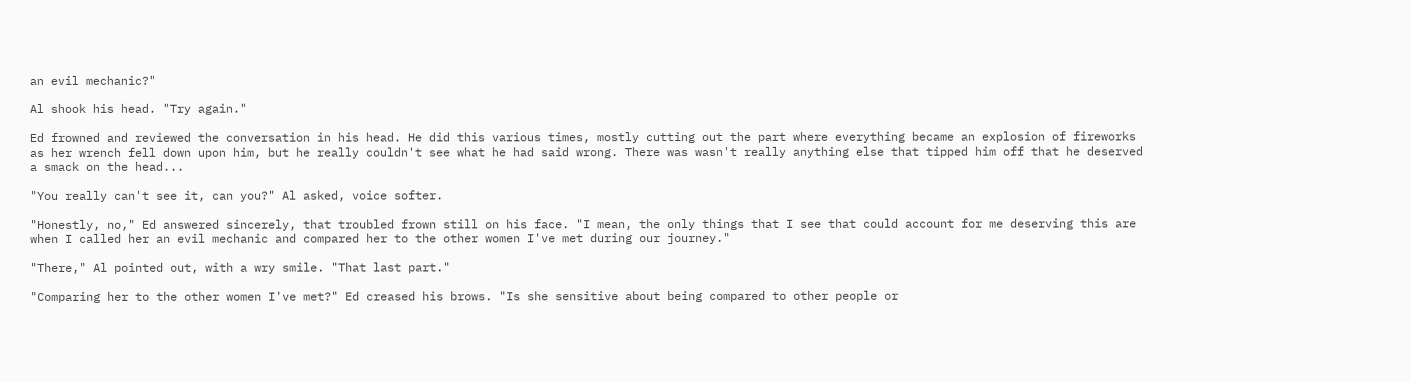an evil mechanic?"

Al shook his head. "Try again."

Ed frowned and reviewed the conversation in his head. He did this various times, mostly cutting out the part where everything became an explosion of fireworks as her wrench fell down upon him, but he really couldn't see what he had said wrong. There was wasn't really anything else that tipped him off that he deserved a smack on the head...

"You really can't see it, can you?" Al asked, voice softer.

"Honestly, no," Ed answered sincerely, that troubled frown still on his face. "I mean, the only things that I see that could account for me deserving this are when I called her an evil mechanic and compared her to the other women I've met during our journey."

"There," Al pointed out, with a wry smile. "That last part."

"Comparing her to the other women I've met?" Ed creased his brows. "Is she sensitive about being compared to other people or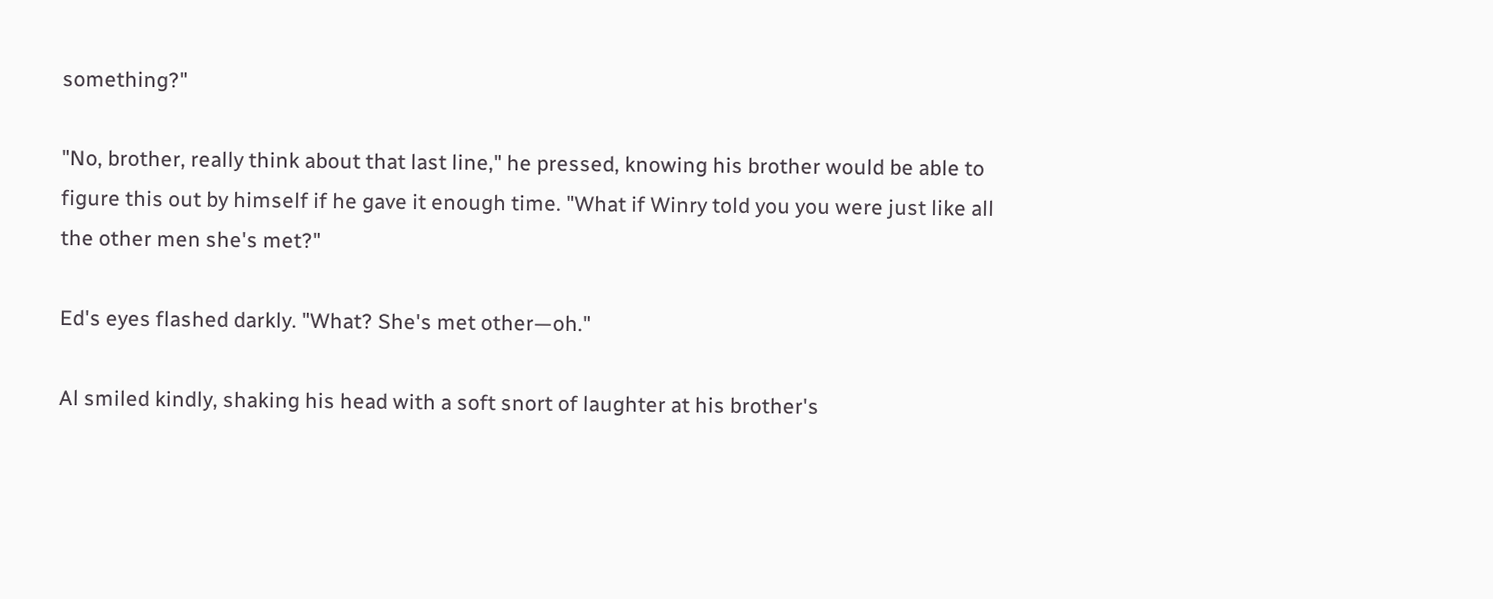something?"

"No, brother, really think about that last line," he pressed, knowing his brother would be able to figure this out by himself if he gave it enough time. "What if Winry told you you were just like all the other men she's met?"

Ed's eyes flashed darkly. "What? She's met other—oh."

Al smiled kindly, shaking his head with a soft snort of laughter at his brother's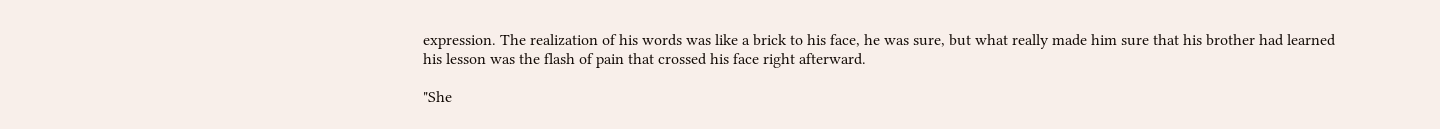expression. The realization of his words was like a brick to his face, he was sure, but what really made him sure that his brother had learned his lesson was the flash of pain that crossed his face right afterward.

"She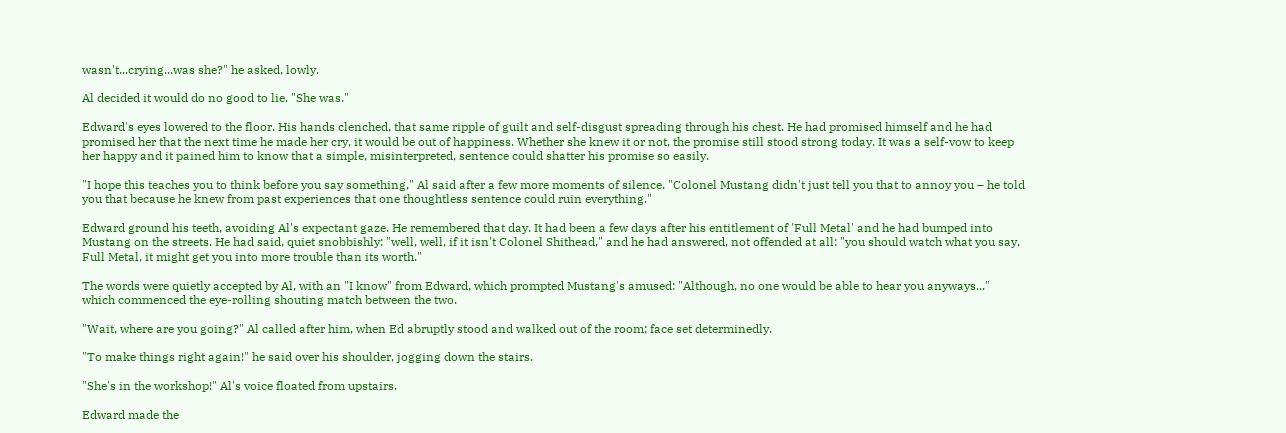wasn't...crying...was she?" he asked, lowly.

Al decided it would do no good to lie. "She was."

Edward's eyes lowered to the floor. His hands clenched, that same ripple of guilt and self-disgust spreading through his chest. He had promised himself and he had promised her that the next time he made her cry, it would be out of happiness. Whether she knew it or not, the promise still stood strong today. It was a self-vow to keep her happy and it pained him to know that a simple, misinterpreted, sentence could shatter his promise so easily.

"I hope this teaches you to think before you say something," Al said after a few more moments of silence. "Colonel Mustang didn't just tell you that to annoy you – he told you that because he knew from past experiences that one thoughtless sentence could ruin everything."

Edward ground his teeth, avoiding Al's expectant gaze. He remembered that day. It had been a few days after his entitlement of 'Full Metal' and he had bumped into Mustang on the streets. He had said, quiet snobbishly: "well, well, if it isn't Colonel Shithead," and he had answered, not offended at all: "you should watch what you say, Full Metal, it might get you into more trouble than its worth."

The words were quietly accepted by Al, with an "I know" from Edward, which prompted Mustang's amused: "Although, no one would be able to hear you anyways..." which commenced the eye-rolling shouting match between the two.

"Wait, where are you going?" Al called after him, when Ed abruptly stood and walked out of the room; face set determinedly.

"To make things right again!" he said over his shoulder, jogging down the stairs.

"She's in the workshop!" Al's voice floated from upstairs.

Edward made the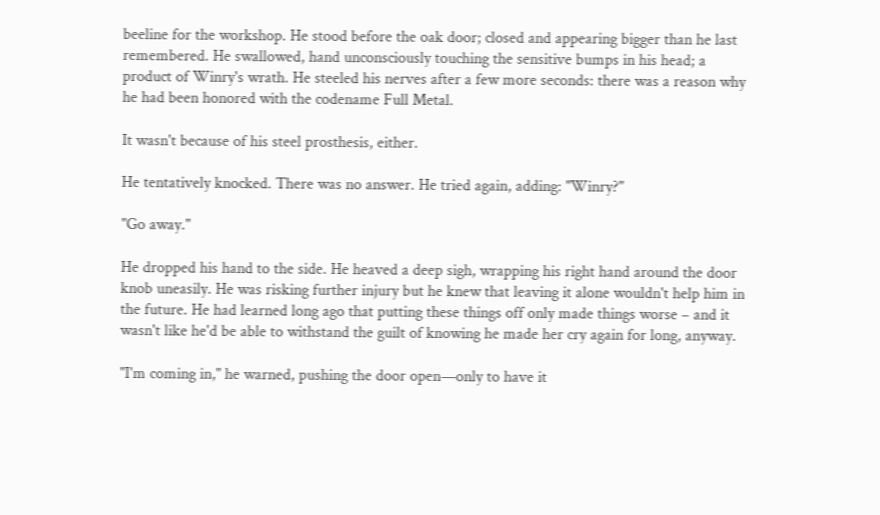beeline for the workshop. He stood before the oak door; closed and appearing bigger than he last remembered. He swallowed, hand unconsciously touching the sensitive bumps in his head; a product of Winry's wrath. He steeled his nerves after a few more seconds: there was a reason why he had been honored with the codename Full Metal.

It wasn't because of his steel prosthesis, either.

He tentatively knocked. There was no answer. He tried again, adding: "Winry?"

"Go away."

He dropped his hand to the side. He heaved a deep sigh, wrapping his right hand around the door knob uneasily. He was risking further injury but he knew that leaving it alone wouldn't help him in the future. He had learned long ago that putting these things off only made things worse – and it wasn't like he'd be able to withstand the guilt of knowing he made her cry again for long, anyway.

"I'm coming in," he warned, pushing the door open—only to have it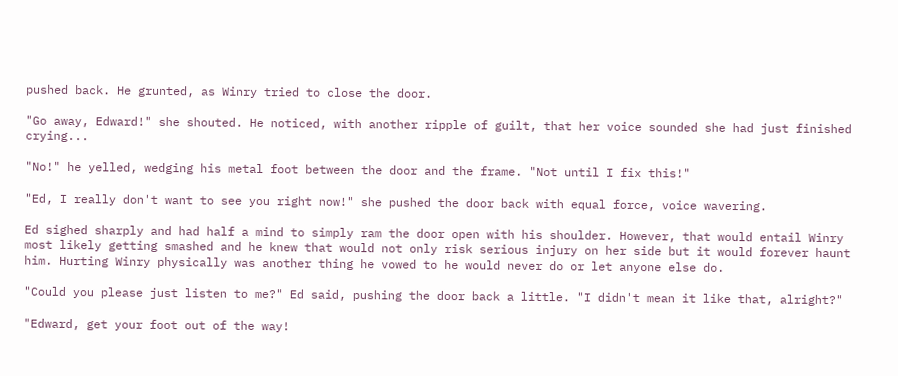pushed back. He grunted, as Winry tried to close the door.

"Go away, Edward!" she shouted. He noticed, with another ripple of guilt, that her voice sounded she had just finished crying...

"No!" he yelled, wedging his metal foot between the door and the frame. "Not until I fix this!"

"Ed, I really don't want to see you right now!" she pushed the door back with equal force, voice wavering.

Ed sighed sharply and had half a mind to simply ram the door open with his shoulder. However, that would entail Winry most likely getting smashed and he knew that would not only risk serious injury on her side but it would forever haunt him. Hurting Winry physically was another thing he vowed to he would never do or let anyone else do.

"Could you please just listen to me?" Ed said, pushing the door back a little. "I didn't mean it like that, alright?"

"Edward, get your foot out of the way!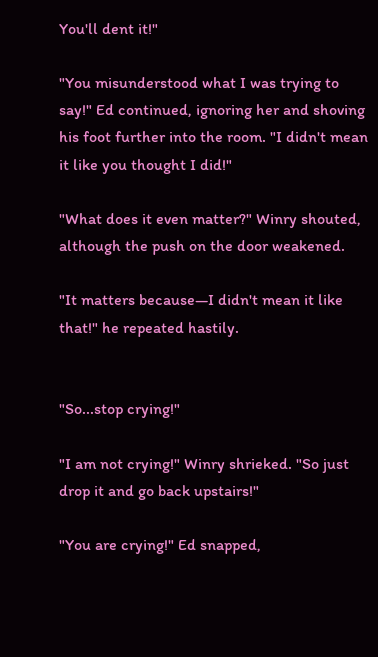You'll dent it!"

"You misunderstood what I was trying to say!" Ed continued, ignoring her and shoving his foot further into the room. "I didn't mean it like you thought I did!"

"What does it even matter?" Winry shouted, although the push on the door weakened.

"It matters because—I didn't mean it like that!" he repeated hastily.


"So...stop crying!"

"I am not crying!" Winry shrieked. "So just drop it and go back upstairs!"

"You are crying!" Ed snapped,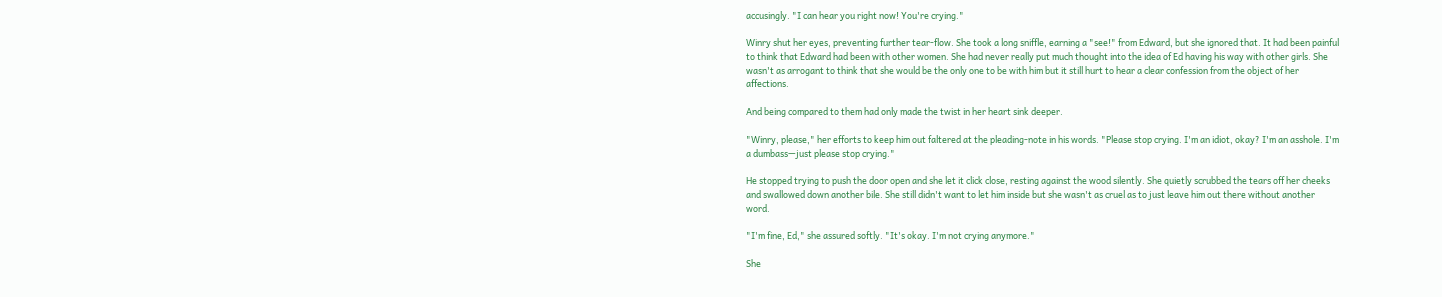accusingly. "I can hear you right now! You're crying."

Winry shut her eyes, preventing further tear-flow. She took a long sniffle, earning a "see!" from Edward, but she ignored that. It had been painful to think that Edward had been with other women. She had never really put much thought into the idea of Ed having his way with other girls. She wasn't as arrogant to think that she would be the only one to be with him but it still hurt to hear a clear confession from the object of her affections.

And being compared to them had only made the twist in her heart sink deeper.

"Winry, please," her efforts to keep him out faltered at the pleading-note in his words. "Please stop crying. I'm an idiot, okay? I'm an asshole. I'm a dumbass—just please stop crying."

He stopped trying to push the door open and she let it click close, resting against the wood silently. She quietly scrubbed the tears off her cheeks and swallowed down another bile. She still didn't want to let him inside but she wasn't as cruel as to just leave him out there without another word.

"I'm fine, Ed," she assured softly. "It's okay. I'm not crying anymore."

She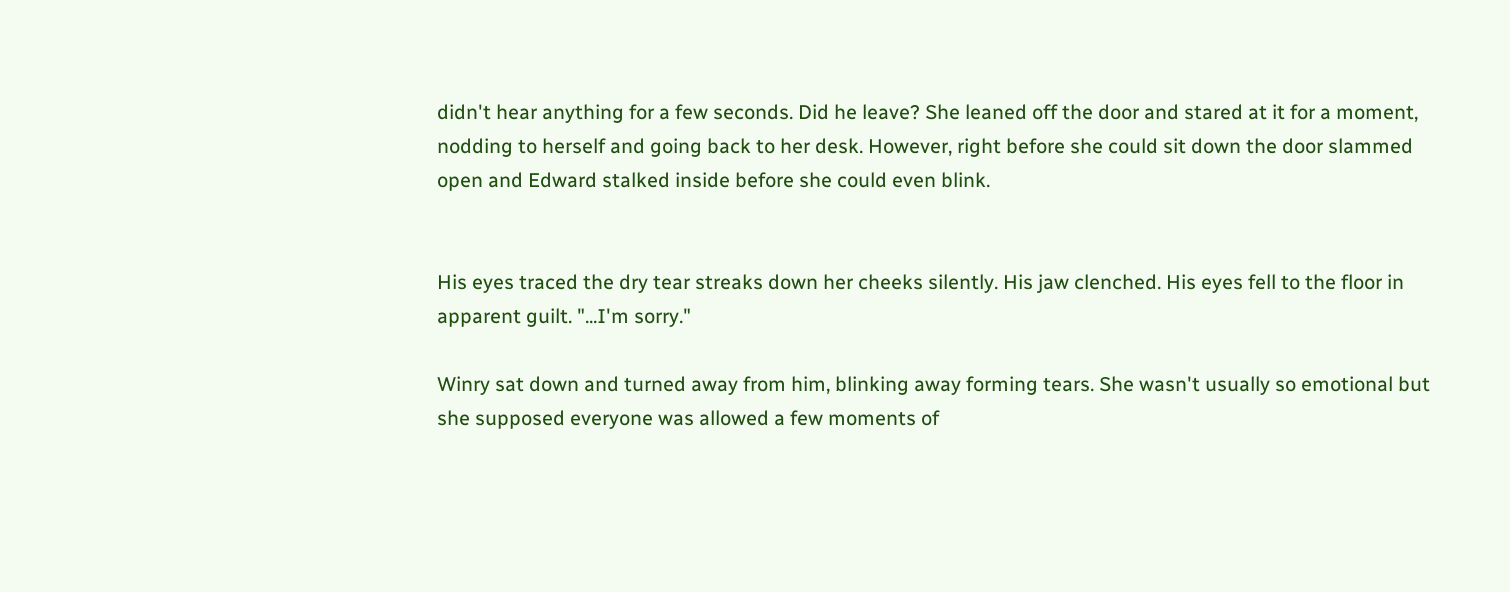didn't hear anything for a few seconds. Did he leave? She leaned off the door and stared at it for a moment, nodding to herself and going back to her desk. However, right before she could sit down the door slammed open and Edward stalked inside before she could even blink.


His eyes traced the dry tear streaks down her cheeks silently. His jaw clenched. His eyes fell to the floor in apparent guilt. "...I'm sorry."

Winry sat down and turned away from him, blinking away forming tears. She wasn't usually so emotional but she supposed everyone was allowed a few moments of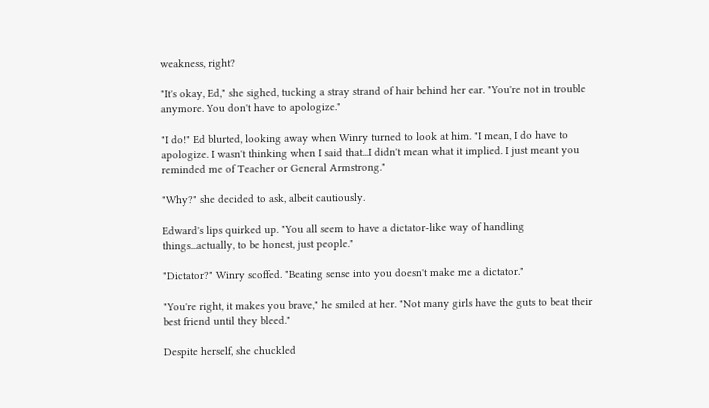weakness, right?

"It's okay, Ed," she sighed, tucking a stray strand of hair behind her ear. "You're not in trouble anymore. You don't have to apologize."

"I do!" Ed blurted, looking away when Winry turned to look at him. "I mean, I do have to apologize. I wasn't thinking when I said that...I didn't mean what it implied. I just meant you reminded me of Teacher or General Armstrong."

"Why?" she decided to ask, albeit cautiously.

Edward's lips quirked up. "You all seem to have a dictator-like way of handling things...actually, to be honest, just people."

"Dictator?" Winry scoffed. "Beating sense into you doesn't make me a dictator."

"You're right, it makes you brave," he smiled at her. "Not many girls have the guts to beat their best friend until they bleed."

Despite herself, she chuckled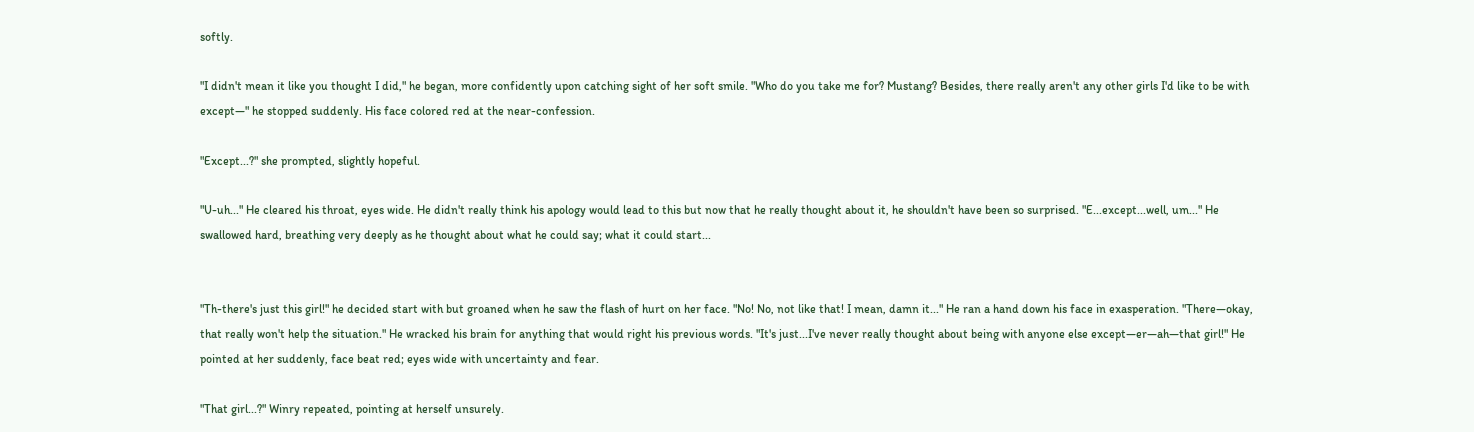softly.

"I didn't mean it like you thought I did," he began, more confidently upon catching sight of her soft smile. "Who do you take me for? Mustang? Besides, there really aren't any other girls I'd like to be with except—" he stopped suddenly. His face colored red at the near-confession.

"Except...?" she prompted, slightly hopeful.

"U-uh..." He cleared his throat, eyes wide. He didn't really think his apology would lead to this but now that he really thought about it, he shouldn't have been so surprised. "E...except...well, um..." He swallowed hard, breathing very deeply as he thought about what he could say; what it could start...


"Th-there's just this girl!" he decided start with but groaned when he saw the flash of hurt on her face. "No! No, not like that! I mean, damn it..." He ran a hand down his face in exasperation. "There—okay, that really won't help the situation." He wracked his brain for anything that would right his previous words. "It's just...I've never really thought about being with anyone else except—er—ah—that girl!" He pointed at her suddenly, face beat red; eyes wide with uncertainty and fear.

"That girl...?" Winry repeated, pointing at herself unsurely.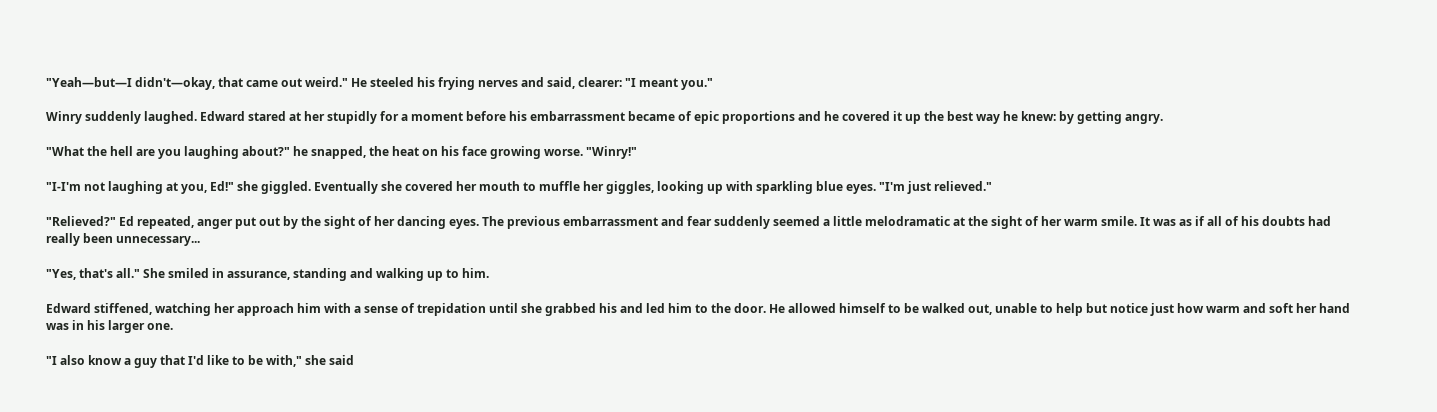"Yeah—but—I didn't—okay, that came out weird." He steeled his frying nerves and said, clearer: "I meant you."

Winry suddenly laughed. Edward stared at her stupidly for a moment before his embarrassment became of epic proportions and he covered it up the best way he knew: by getting angry.

"What the hell are you laughing about?" he snapped, the heat on his face growing worse. "Winry!"

"I-I'm not laughing at you, Ed!" she giggled. Eventually she covered her mouth to muffle her giggles, looking up with sparkling blue eyes. "I'm just relieved."

"Relieved?" Ed repeated, anger put out by the sight of her dancing eyes. The previous embarrassment and fear suddenly seemed a little melodramatic at the sight of her warm smile. It was as if all of his doubts had really been unnecessary...

"Yes, that's all." She smiled in assurance, standing and walking up to him.

Edward stiffened, watching her approach him with a sense of trepidation until she grabbed his and led him to the door. He allowed himself to be walked out, unable to help but notice just how warm and soft her hand was in his larger one.

"I also know a guy that I'd like to be with," she said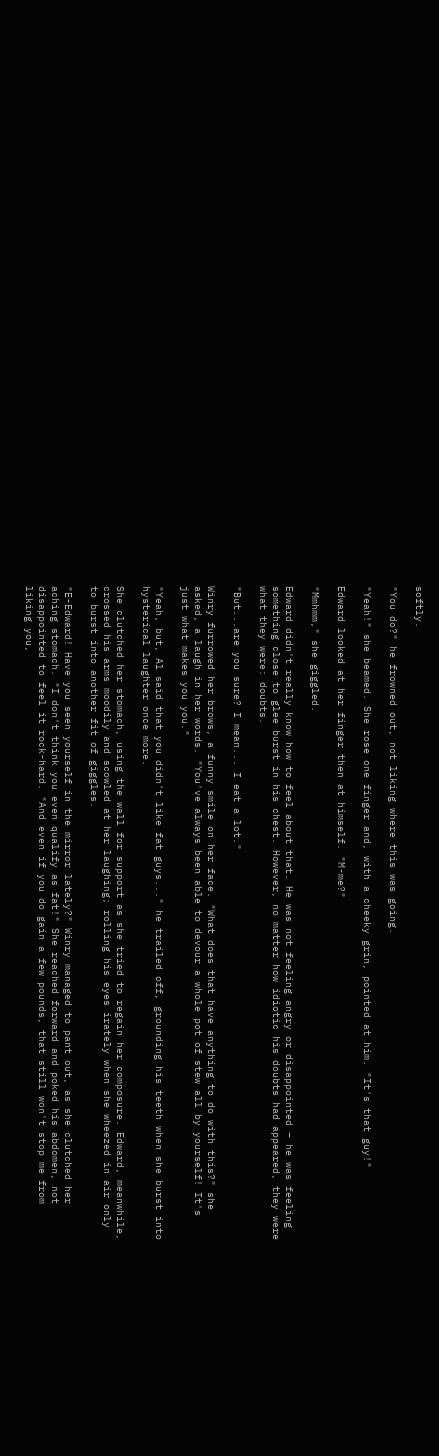softly.

"You do?" he frowned out, not liking where this was going.

"Yeah!" she beamed. She rose one finger and, with a cheeky grin, pointed at him. "It's that guy!"

Edward looked at her finger then at himself. "M-me?"

"Mmhmm," she giggled.

Edward didn't really know how to feel about that. He was not feeling angry or disappointed – he was feeling something close to glee burst in his chest. However, no matter how idiotic his doubts had appeared, they were what they were: doubts.

"But...are you sure? I mean... I eat a lot."

Winry furrowed her brows, a funny smile on her face. "What does that have anything to do with this?" she asked, a laugh in her words. "You've always been able to devour a whole pot of stew all by yourself! It's just what makes you you."

"Yeah, but, Al said that you didn't like fat guys..." he trailed off, grounding his teeth when she burst into hysterical laughter once more.

She clutched her stomach, using the wall for support as she tried to regain her composure. Edward, meanwhile, crossed his arms moodily and scowled at her laughing; rolling his eyes irately when she wheezed in air only to burst into another fit of giggles.

"E-Edward! Have you seen yourself in the mirror lately?" Winry managed to pant out, as she clutched her aching stomach. "I don't think you even qualify as fat!" She reached forward and poked his abdomen, not disappointed to feel it rock-hard. "And even if you do gain a few pounds, that still won't stop me from liking you,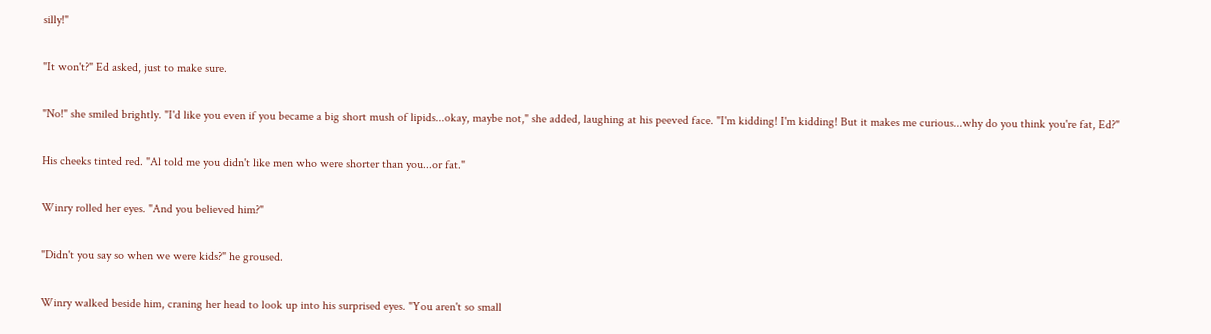silly!"

"It won't?" Ed asked, just to make sure.

"No!" she smiled brightly. "I'd like you even if you became a big short mush of lipids...okay, maybe not," she added, laughing at his peeved face. "I'm kidding! I'm kidding! But it makes me curious...why do you think you're fat, Ed?"

His cheeks tinted red. "Al told me you didn't like men who were shorter than you...or fat."

Winry rolled her eyes. "And you believed him?"

"Didn't you say so when we were kids?" he groused.

Winry walked beside him, craning her head to look up into his surprised eyes. "You aren't so small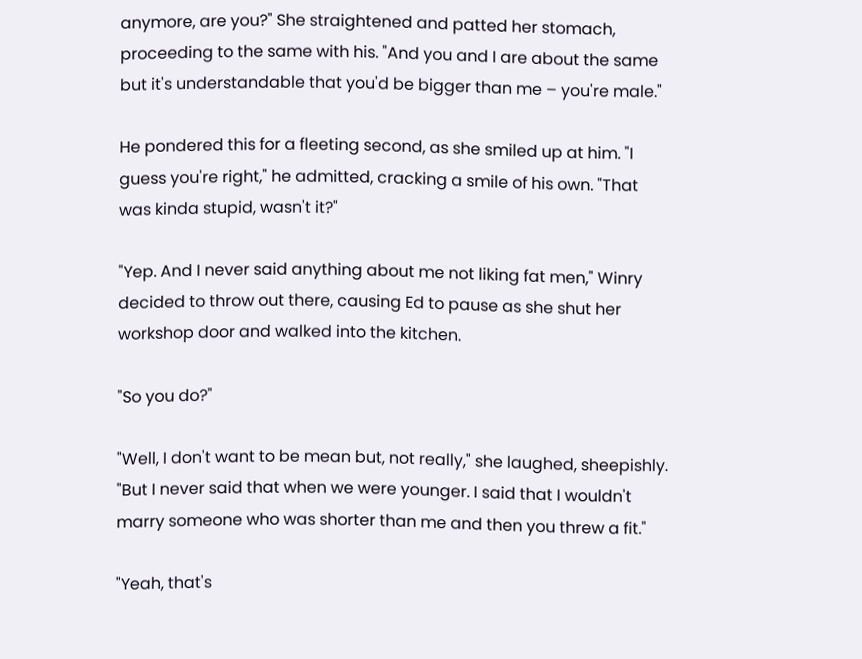anymore, are you?" She straightened and patted her stomach, proceeding to the same with his. "And you and I are about the same but it's understandable that you'd be bigger than me – you're male."

He pondered this for a fleeting second, as she smiled up at him. "I guess you're right," he admitted, cracking a smile of his own. "That was kinda stupid, wasn't it?"

"Yep. And I never said anything about me not liking fat men," Winry decided to throw out there, causing Ed to pause as she shut her workshop door and walked into the kitchen.

"So you do?"

"Well, I don't want to be mean but, not really," she laughed, sheepishly. "But I never said that when we were younger. I said that I wouldn't marry someone who was shorter than me and then you threw a fit."

"Yeah, that's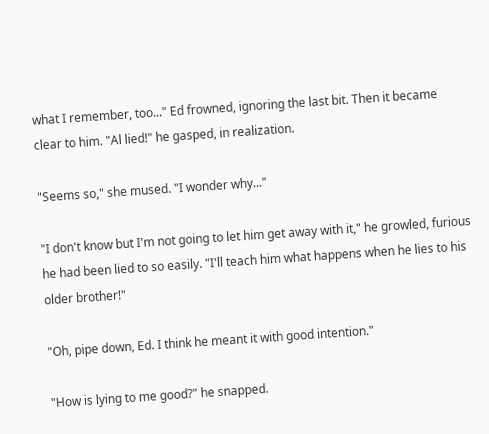what I remember, too..." Ed frowned, ignoring the last bit. Then it became clear to him. "Al lied!" he gasped, in realization.

"Seems so," she mused. "I wonder why..."

"I don't know but I'm not going to let him get away with it," he growled, furious he had been lied to so easily. "I'll teach him what happens when he lies to his older brother!"

"Oh, pipe down, Ed. I think he meant it with good intention."

"How is lying to me good?" he snapped.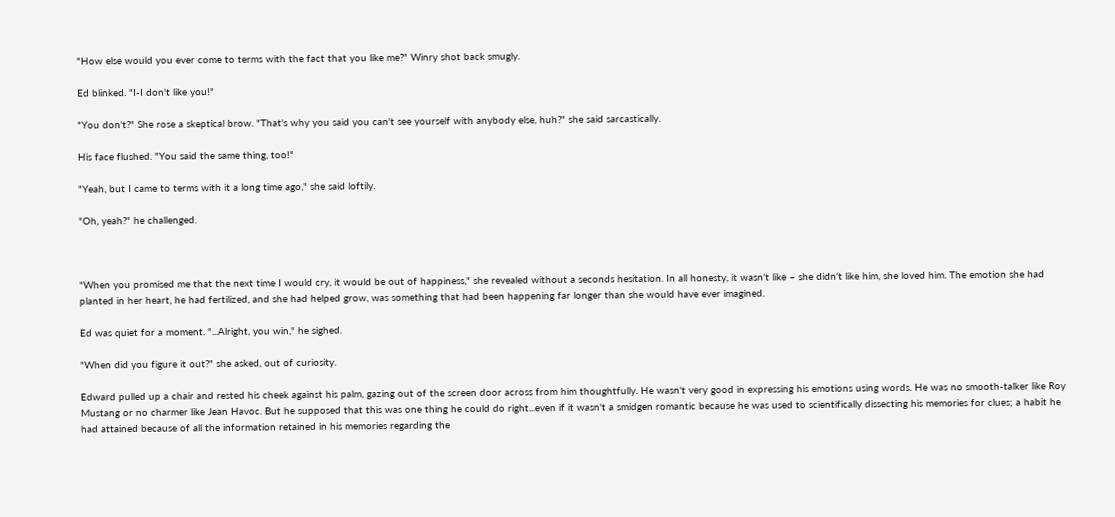"How else would you ever come to terms with the fact that you like me?" Winry shot back smugly.

Ed blinked. "I-I don't like you!"

"You don't?" She rose a skeptical brow. "That's why you said you can't see yourself with anybody else, huh?" she said sarcastically.

His face flushed. "You said the same thing, too!"

"Yeah, but I came to terms with it a long time ago," she said loftily.

"Oh, yeah?" he challenged.



"When you promised me that the next time I would cry, it would be out of happiness," she revealed without a seconds hesitation. In all honesty, it wasn't like – she didn't like him, she loved him. The emotion she had planted in her heart, he had fertilized, and she had helped grow, was something that had been happening far longer than she would have ever imagined.

Ed was quiet for a moment. "...Alright, you win," he sighed.

"When did you figure it out?" she asked, out of curiosity.

Edward pulled up a chair and rested his cheek against his palm, gazing out of the screen door across from him thoughtfully. He wasn't very good in expressing his emotions using words. He was no smooth-talker like Roy Mustang or no charmer like Jean Havoc. But he supposed that this was one thing he could do right...even if it wasn't a smidgen romantic because he was used to scientifically dissecting his memories for clues; a habit he had attained because of all the information retained in his memories regarding the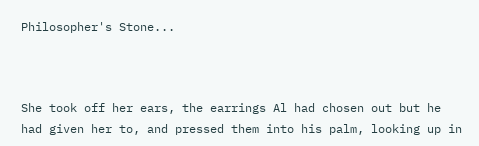Philosopher's Stone...



She took off her ears, the earrings Al had chosen out but he had given her to, and pressed them into his palm, looking up in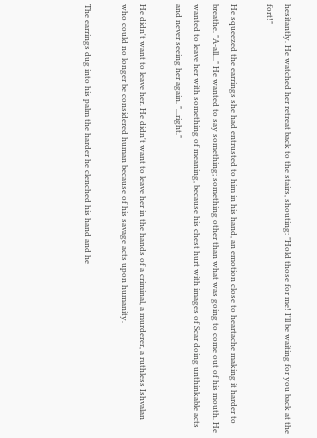hesitantly. He watched her retreat back to the stairs, shouting: "Hold those for me! I'll be waiting for you back at the fort!"

He squeezed the earrings she had entrusted to him in his hand, an emotion close to heartache making it harder to breathe. "A-all..." He wanted to say something; something other than what was going to come out of his mouth. He wanted to leave her with something of meaning, because his chest hurt with images of Scar doing unthinkable acts and never seeing her again. "...right."

He didn't want to leave her. He didn't want to leave her in the hands of a criminal, a murderer, a ruthless Ishvalan who could no longer be considered human because of his savage acts upon humanity.

The earrings dug into his palm the harder he clenched his hand and he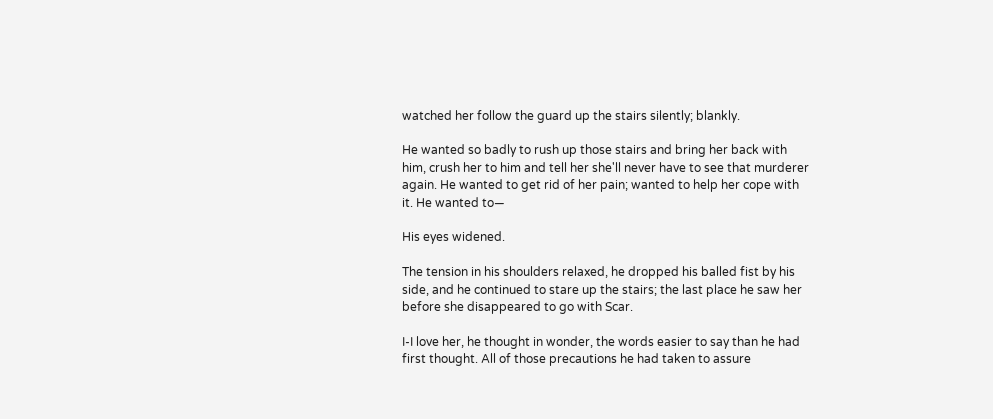watched her follow the guard up the stairs silently; blankly.

He wanted so badly to rush up those stairs and bring her back with him, crush her to him and tell her she'll never have to see that murderer again. He wanted to get rid of her pain; wanted to help her cope with it. He wanted to—

His eyes widened.

The tension in his shoulders relaxed, he dropped his balled fist by his side, and he continued to stare up the stairs; the last place he saw her before she disappeared to go with Scar.

I-I love her, he thought in wonder, the words easier to say than he had first thought. All of those precautions he had taken to assure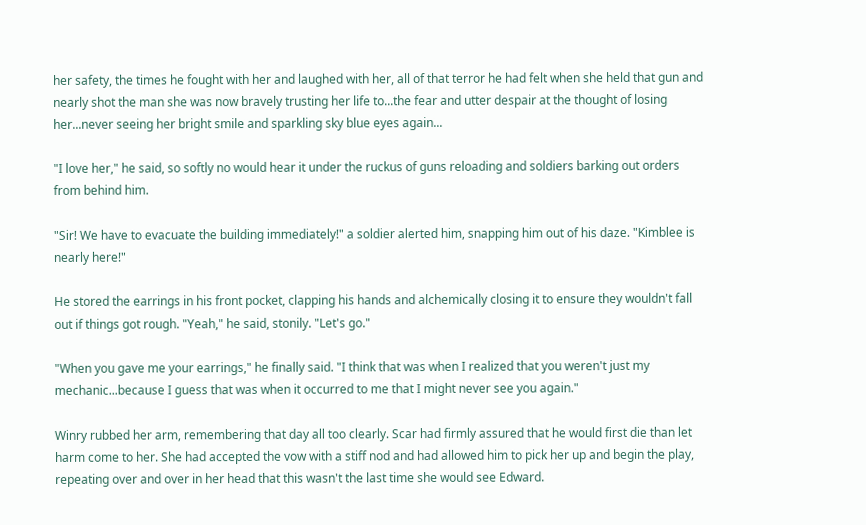her safety, the times he fought with her and laughed with her, all of that terror he had felt when she held that gun and nearly shot the man she was now bravely trusting her life to...the fear and utter despair at the thought of losing her...never seeing her bright smile and sparkling sky blue eyes again...

"I love her," he said, so softly no would hear it under the ruckus of guns reloading and soldiers barking out orders from behind him.

"Sir! We have to evacuate the building immediately!" a soldier alerted him, snapping him out of his daze. "Kimblee is nearly here!"

He stored the earrings in his front pocket, clapping his hands and alchemically closing it to ensure they wouldn't fall out if things got rough. "Yeah," he said, stonily. "Let's go."

"When you gave me your earrings," he finally said. "I think that was when I realized that you weren't just my mechanic...because I guess that was when it occurred to me that I might never see you again."

Winry rubbed her arm, remembering that day all too clearly. Scar had firmly assured that he would first die than let harm come to her. She had accepted the vow with a stiff nod and had allowed him to pick her up and begin the play, repeating over and over in her head that this wasn't the last time she would see Edward.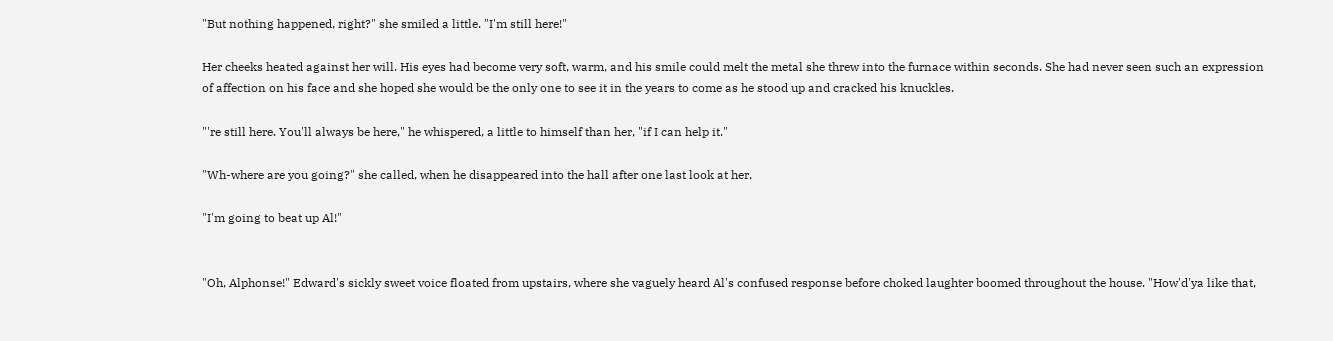"But nothing happened, right?" she smiled a little. "I'm still here!"

Her cheeks heated against her will. His eyes had become very soft, warm, and his smile could melt the metal she threw into the furnace within seconds. She had never seen such an expression of affection on his face and she hoped she would be the only one to see it in the years to come as he stood up and cracked his knuckles.

"'re still here. You'll always be here," he whispered, a little to himself than her, "if I can help it."

"Wh-where are you going?" she called, when he disappeared into the hall after one last look at her.

"I'm going to beat up Al!"


"Oh, Alphonse!" Edward's sickly sweet voice floated from upstairs, where she vaguely heard Al's confused response before choked laughter boomed throughout the house. "How'd'ya like that,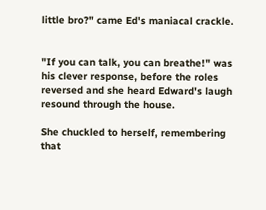little bro?" came Ed's maniacal crackle.


"If you can talk, you can breathe!" was his clever response, before the roles reversed and she heard Edward's laugh resound through the house.

She chuckled to herself, remembering that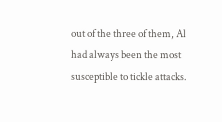out of the three of them, Al had always been the most susceptible to tickle attacks.